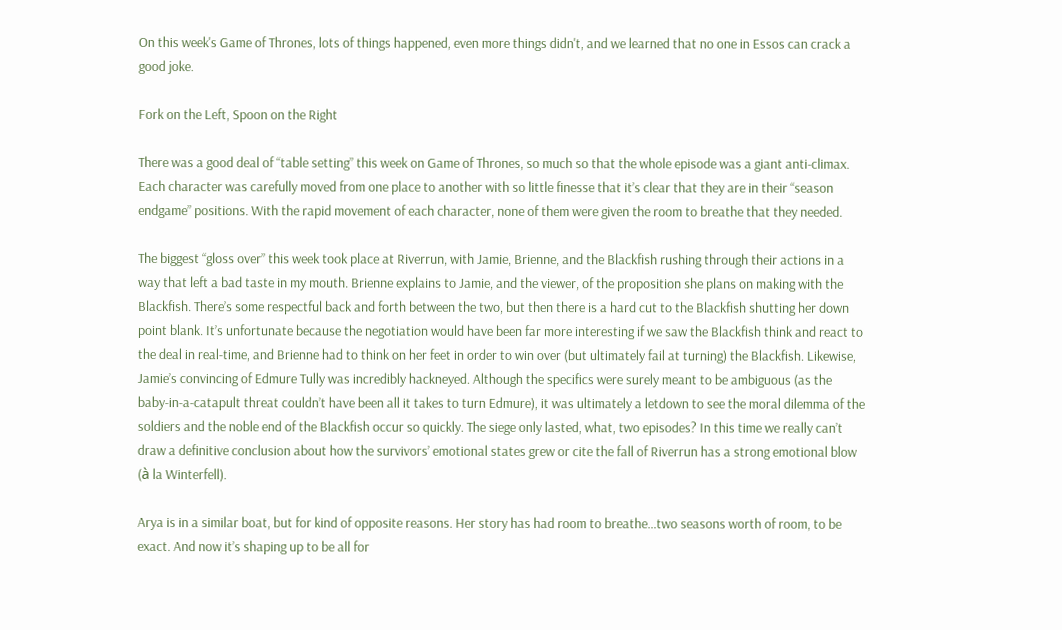On this week's Game of Thrones, lots of things happened, even more things didn't, and we learned that no one in Essos can crack a good joke.

Fork on the Left, Spoon on the Right

There was a good deal of “table setting” this week on Game of Thrones, so much so that the whole episode was a giant anti-climax. Each character was carefully moved from one place to another with so little finesse that it’s clear that they are in their “season endgame” positions. With the rapid movement of each character, none of them were given the room to breathe that they needed.

The biggest “gloss over” this week took place at Riverrun, with Jamie, Brienne, and the Blackfish rushing through their actions in a way that left a bad taste in my mouth. Brienne explains to Jamie, and the viewer, of the proposition she plans on making with the Blackfish. There’s some respectful back and forth between the two, but then there is a hard cut to the Blackfish shutting her down point blank. It’s unfortunate because the negotiation would have been far more interesting if we saw the Blackfish think and react to the deal in real-time, and Brienne had to think on her feet in order to win over (but ultimately fail at turning) the Blackfish. Likewise, Jamie’s convincing of Edmure Tully was incredibly hackneyed. Although the specifics were surely meant to be ambiguous (as the baby-in-a-catapult threat couldn’t have been all it takes to turn Edmure), it was ultimately a letdown to see the moral dilemma of the soldiers and the noble end of the Blackfish occur so quickly. The siege only lasted, what, two episodes? In this time we really can’t draw a definitive conclusion about how the survivors’ emotional states grew or cite the fall of Riverrun has a strong emotional blow (à la Winterfell).

Arya is in a similar boat, but for kind of opposite reasons. Her story has had room to breathe…two seasons worth of room, to be exact. And now it’s shaping up to be all for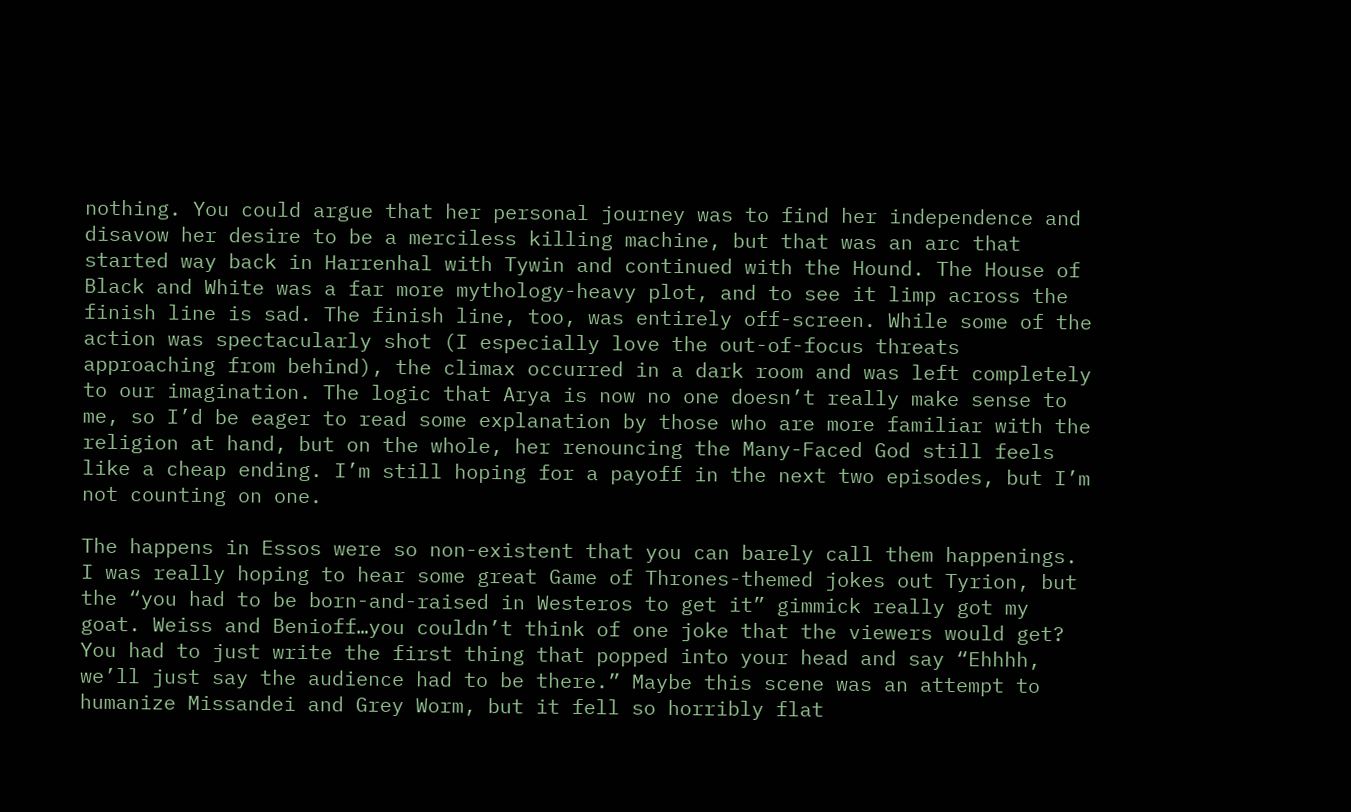nothing. You could argue that her personal journey was to find her independence and disavow her desire to be a merciless killing machine, but that was an arc that started way back in Harrenhal with Tywin and continued with the Hound. The House of Black and White was a far more mythology-heavy plot, and to see it limp across the finish line is sad. The finish line, too, was entirely off-screen. While some of the action was spectacularly shot (I especially love the out-of-focus threats approaching from behind), the climax occurred in a dark room and was left completely to our imagination. The logic that Arya is now no one doesn’t really make sense to me, so I’d be eager to read some explanation by those who are more familiar with the religion at hand, but on the whole, her renouncing the Many-Faced God still feels like a cheap ending. I’m still hoping for a payoff in the next two episodes, but I’m not counting on one.

The happens in Essos were so non-existent that you can barely call them happenings. I was really hoping to hear some great Game of Thrones-themed jokes out Tyrion, but the “you had to be born-and-raised in Westeros to get it” gimmick really got my goat. Weiss and Benioff…you couldn’t think of one joke that the viewers would get? You had to just write the first thing that popped into your head and say “Ehhhh, we’ll just say the audience had to be there.” Maybe this scene was an attempt to humanize Missandei and Grey Worm, but it fell so horribly flat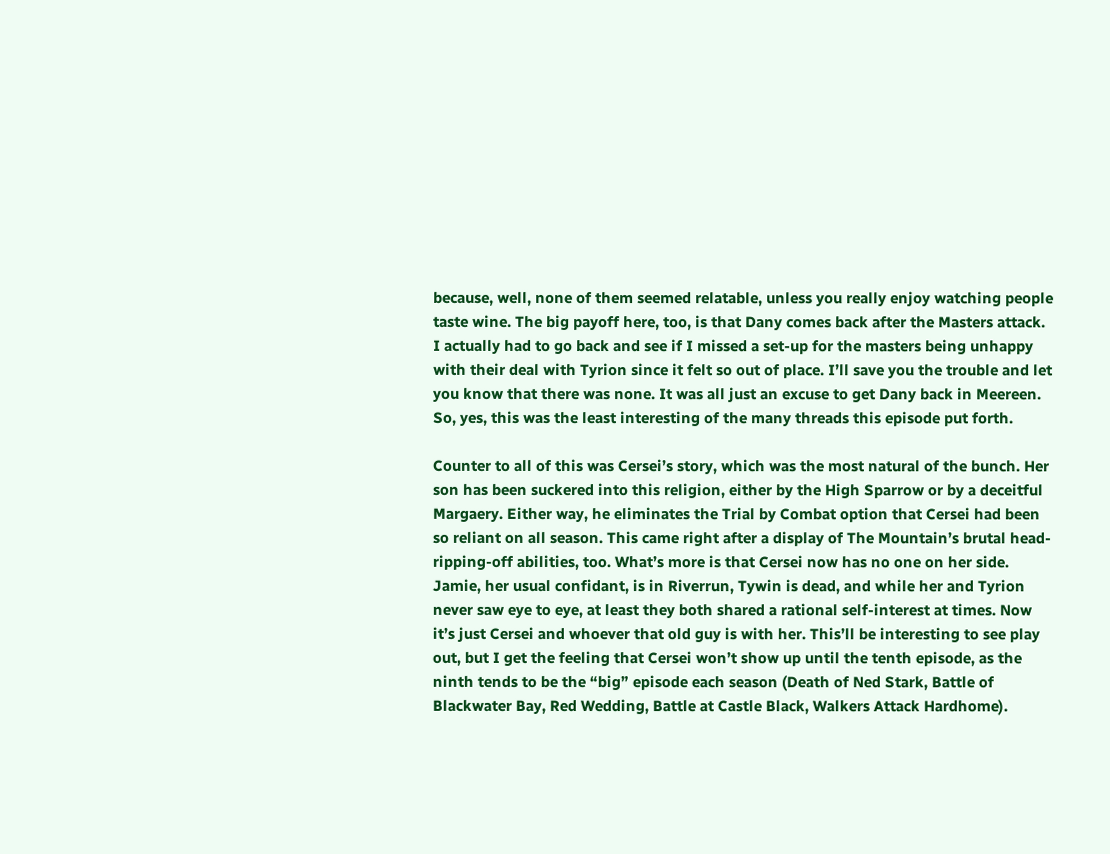because, well, none of them seemed relatable, unless you really enjoy watching people taste wine. The big payoff here, too, is that Dany comes back after the Masters attack. I actually had to go back and see if I missed a set-up for the masters being unhappy with their deal with Tyrion since it felt so out of place. I’ll save you the trouble and let you know that there was none. It was all just an excuse to get Dany back in Meereen. So, yes, this was the least interesting of the many threads this episode put forth.

Counter to all of this was Cersei’s story, which was the most natural of the bunch. Her son has been suckered into this religion, either by the High Sparrow or by a deceitful Margaery. Either way, he eliminates the Trial by Combat option that Cersei had been so reliant on all season. This came right after a display of The Mountain’s brutal head-ripping-off abilities, too. What’s more is that Cersei now has no one on her side. Jamie, her usual confidant, is in Riverrun, Tywin is dead, and while her and Tyrion never saw eye to eye, at least they both shared a rational self-interest at times. Now it’s just Cersei and whoever that old guy is with her. This’ll be interesting to see play out, but I get the feeling that Cersei won’t show up until the tenth episode, as the ninth tends to be the “big” episode each season (Death of Ned Stark, Battle of Blackwater Bay, Red Wedding, Battle at Castle Black, Walkers Attack Hardhome).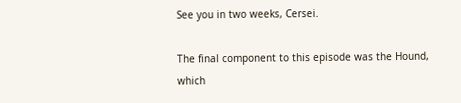See you in two weeks, Cersei.

The final component to this episode was the Hound, which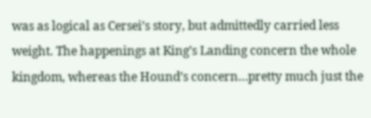was as logical as Cersei’s story, but admittedly carried less weight. The happenings at King’s Landing concern the whole kingdom, whereas the Hound’s concern…pretty much just the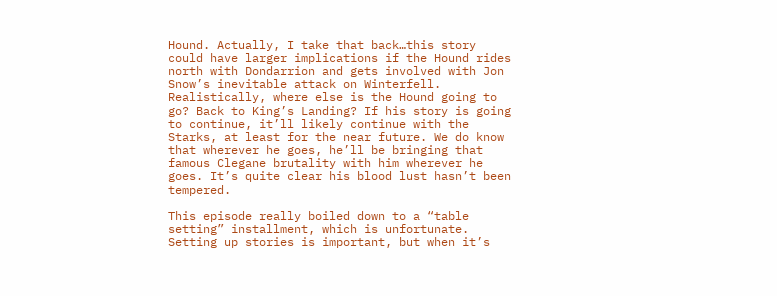Hound. Actually, I take that back…this story could have larger implications if the Hound rides north with Dondarrion and gets involved with Jon Snow’s inevitable attack on Winterfell. Realistically, where else is the Hound going to go? Back to King’s Landing? If his story is going to continue, it’ll likely continue with the Starks, at least for the near future. We do know that wherever he goes, he’ll be bringing that famous Clegane brutality with him wherever he goes. It’s quite clear his blood lust hasn’t been tempered.

This episode really boiled down to a “table setting” installment, which is unfortunate. Setting up stories is important, but when it’s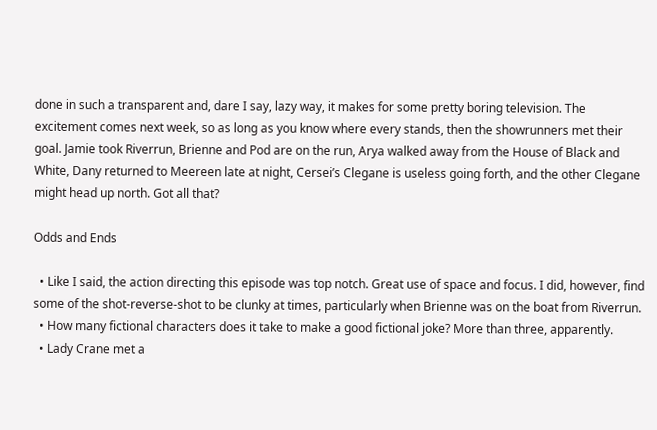done in such a transparent and, dare I say, lazy way, it makes for some pretty boring television. The excitement comes next week, so as long as you know where every stands, then the showrunners met their goal. Jamie took Riverrun, Brienne and Pod are on the run, Arya walked away from the House of Black and White, Dany returned to Meereen late at night, Cersei’s Clegane is useless going forth, and the other Clegane might head up north. Got all that?

Odds and Ends

  • Like I said, the action directing this episode was top notch. Great use of space and focus. I did, however, find some of the shot-reverse-shot to be clunky at times, particularly when Brienne was on the boat from Riverrun.
  • How many fictional characters does it take to make a good fictional joke? More than three, apparently.
  • Lady Crane met a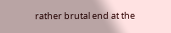rather brutal end at the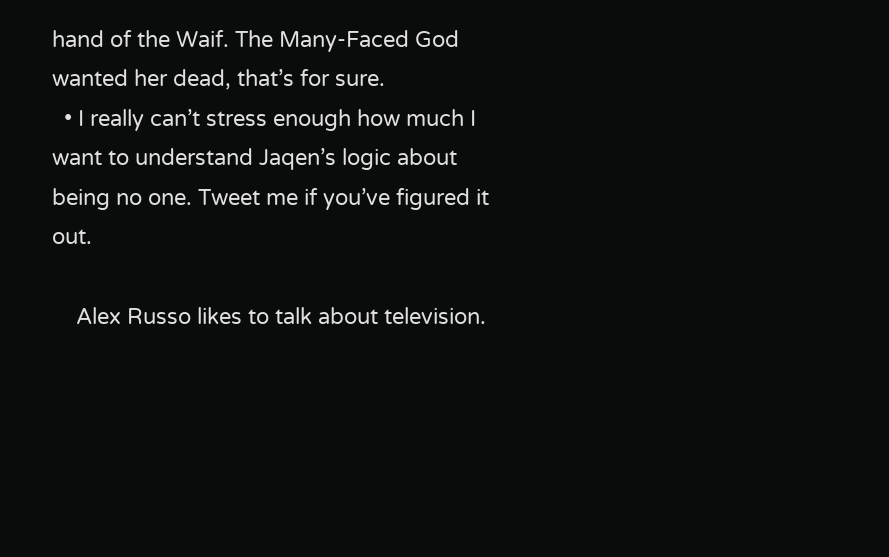hand of the Waif. The Many-Faced God wanted her dead, that’s for sure.
  • I really can’t stress enough how much I want to understand Jaqen’s logic about being no one. Tweet me if you’ve figured it out.

    Alex Russo likes to talk about television.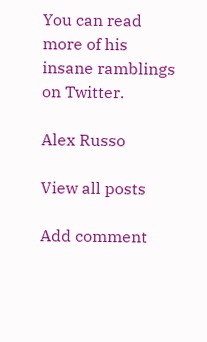You can read more of his insane ramblings on Twitter.

Alex Russo

View all posts

Add comment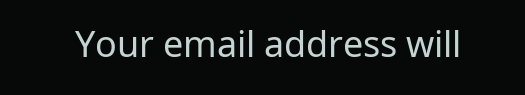Your email address will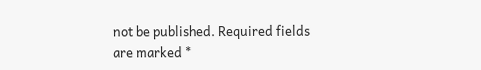not be published. Required fields are marked *